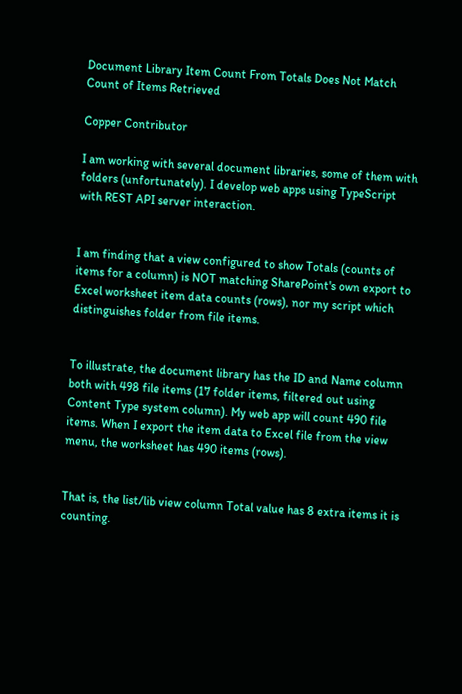Document Library Item Count From Totals Does Not Match Count of Items Retrieved

Copper Contributor

I am working with several document libraries, some of them with folders (unfortunately). I develop web apps using TypeScript with REST API server interaction.


I am finding that a view configured to show Totals (counts of items for a column) is NOT matching SharePoint's own export to Excel worksheet item data counts (rows), nor my script which distinguishes folder from file items.


To illustrate, the document library has the ID and Name column both with 498 file items (17 folder items, filtered out using Content Type system column). My web app will count 490 file items. When I export the item data to Excel file from the view menu, the worksheet has 490 items (rows).


That is, the list/lib view column Total value has 8 extra items it is counting.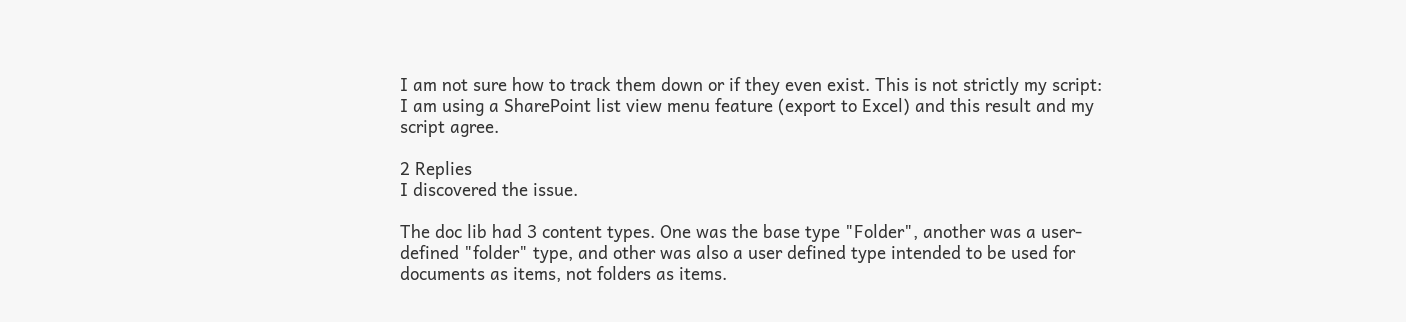I am not sure how to track them down or if they even exist. This is not strictly my script: I am using a SharePoint list view menu feature (export to Excel) and this result and my script agree.

2 Replies
I discovered the issue.

The doc lib had 3 content types. One was the base type "Folder", another was a user-defined "folder" type, and other was also a user defined type intended to be used for documents as items, not folders as items.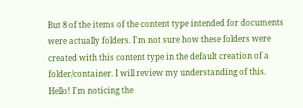But 8 of the items of the content type intended for documents were actually folders. I'm not sure how these folders were created with this content type in the default creation of a folder/container. I will review my understanding of this.
Hello! I'm noticing the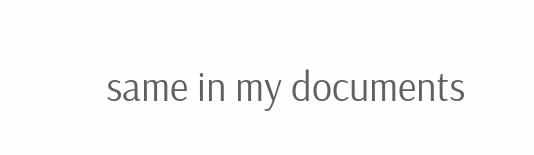same in my documents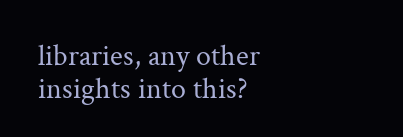libraries, any other insights into this?